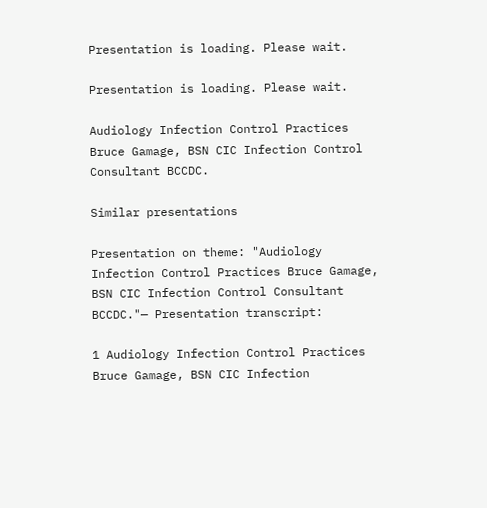Presentation is loading. Please wait.

Presentation is loading. Please wait.

Audiology Infection Control Practices Bruce Gamage, BSN CIC Infection Control Consultant BCCDC.

Similar presentations

Presentation on theme: "Audiology Infection Control Practices Bruce Gamage, BSN CIC Infection Control Consultant BCCDC."— Presentation transcript:

1 Audiology Infection Control Practices Bruce Gamage, BSN CIC Infection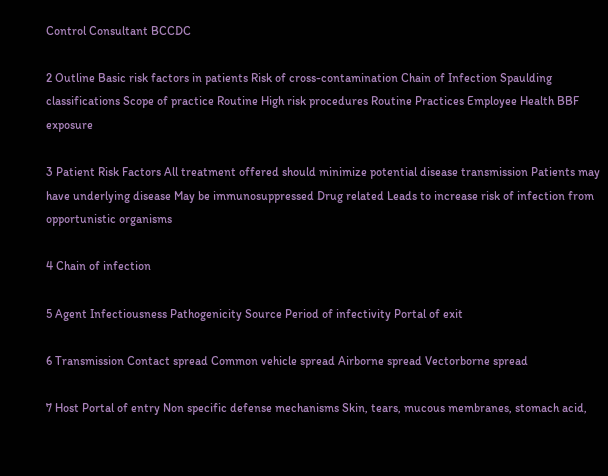Control Consultant BCCDC

2 Outline Basic risk factors in patients Risk of cross-contamination Chain of Infection Spaulding classifications Scope of practice Routine High risk procedures Routine Practices Employee Health BBF exposure

3 Patient Risk Factors All treatment offered should minimize potential disease transmission Patients may have underlying disease May be immunosuppressed Drug related Leads to increase risk of infection from opportunistic organisms

4 Chain of infection

5 Agent Infectiousness Pathogenicity Source Period of infectivity Portal of exit

6 Transmission Contact spread Common vehicle spread Airborne spread Vectorborne spread

7 Host Portal of entry Non specific defense mechanisms Skin, tears, mucous membranes, stomach acid,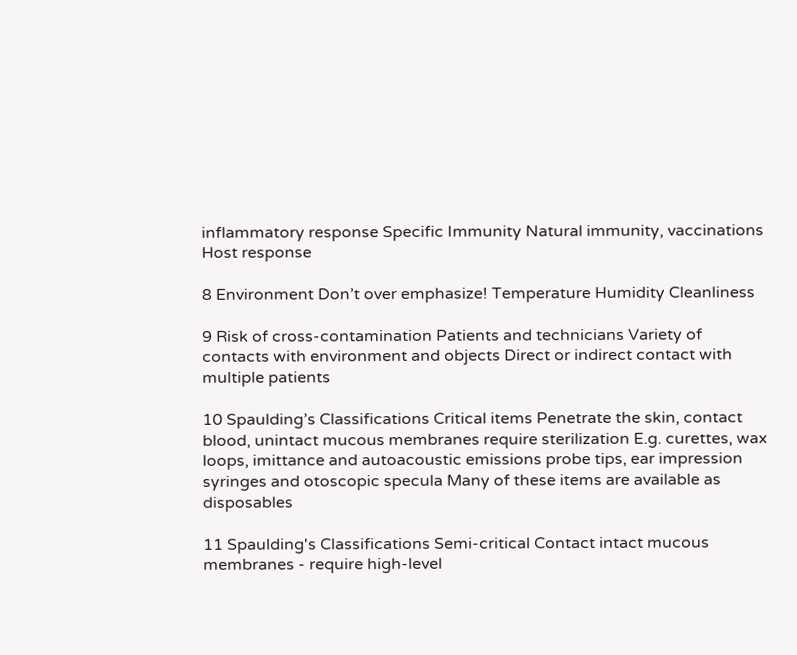inflammatory response Specific Immunity Natural immunity, vaccinations Host response

8 Environment Don’t over emphasize! Temperature Humidity Cleanliness

9 Risk of cross-contamination Patients and technicians Variety of contacts with environment and objects Direct or indirect contact with multiple patients

10 Spaulding’s Classifications Critical items Penetrate the skin, contact blood, unintact mucous membranes require sterilization E.g. curettes, wax loops, imittance and autoacoustic emissions probe tips, ear impression syringes and otoscopic specula Many of these items are available as disposables

11 Spaulding's Classifications Semi-critical Contact intact mucous membranes - require high-level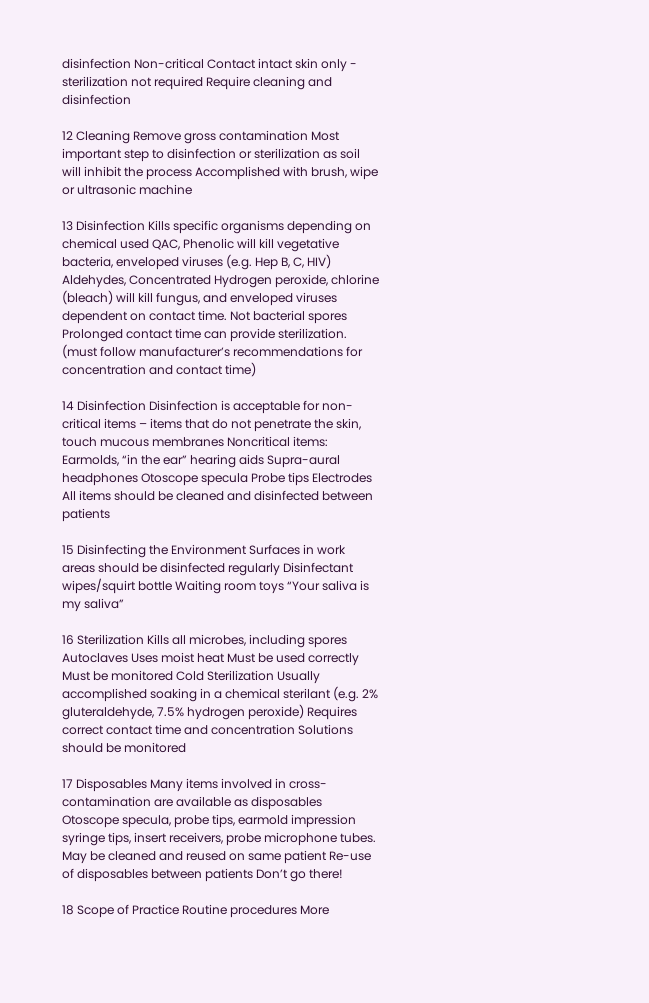disinfection Non-critical Contact intact skin only - sterilization not required Require cleaning and disinfection

12 Cleaning Remove gross contamination Most important step to disinfection or sterilization as soil will inhibit the process Accomplished with brush, wipe or ultrasonic machine

13 Disinfection Kills specific organisms depending on chemical used QAC, Phenolic will kill vegetative bacteria, enveloped viruses (e.g. Hep B, C, HIV) Aldehydes, Concentrated Hydrogen peroxide, chlorine (bleach) will kill fungus, and enveloped viruses dependent on contact time. Not bacterial spores Prolonged contact time can provide sterilization. (must follow manufacturer’s recommendations for concentration and contact time)

14 Disinfection Disinfection is acceptable for non-critical items – items that do not penetrate the skin, touch mucous membranes Noncritical items: Earmolds, “in the ear” hearing aids Supra-aural headphones Otoscope specula Probe tips Electrodes All items should be cleaned and disinfected between patients

15 Disinfecting the Environment Surfaces in work areas should be disinfected regularly Disinfectant wipes/squirt bottle Waiting room toys “Your saliva is my saliva”

16 Sterilization Kills all microbes, including spores Autoclaves Uses moist heat Must be used correctly Must be monitored Cold Sterilization Usually accomplished soaking in a chemical sterilant (e.g. 2% gluteraldehyde, 7.5% hydrogen peroxide) Requires correct contact time and concentration Solutions should be monitored

17 Disposables Many items involved in cross-contamination are available as disposables Otoscope specula, probe tips, earmold impression syringe tips, insert receivers, probe microphone tubes. May be cleaned and reused on same patient Re-use of disposables between patients Don’t go there!

18 Scope of Practice Routine procedures More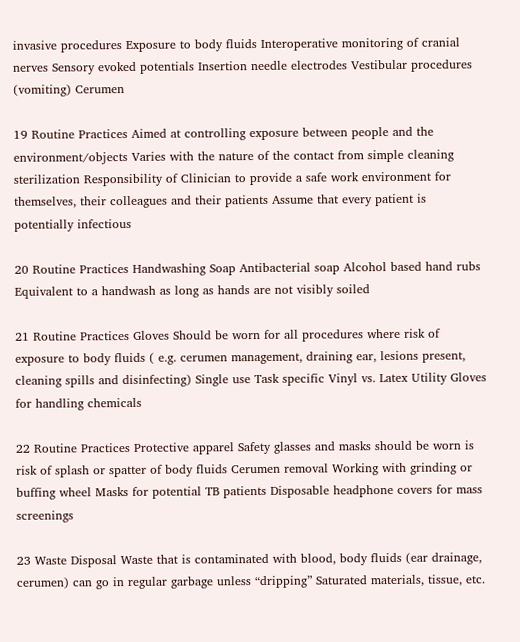invasive procedures Exposure to body fluids Interoperative monitoring of cranial nerves Sensory evoked potentials Insertion needle electrodes Vestibular procedures (vomiting) Cerumen

19 Routine Practices Aimed at controlling exposure between people and the environment/objects Varies with the nature of the contact from simple cleaning sterilization Responsibility of Clinician to provide a safe work environment for themselves, their colleagues and their patients Assume that every patient is potentially infectious

20 Routine Practices Handwashing Soap Antibacterial soap Alcohol based hand rubs Equivalent to a handwash as long as hands are not visibly soiled

21 Routine Practices Gloves Should be worn for all procedures where risk of exposure to body fluids ( e.g. cerumen management, draining ear, lesions present, cleaning spills and disinfecting) Single use Task specific Vinyl vs. Latex Utility Gloves for handling chemicals

22 Routine Practices Protective apparel Safety glasses and masks should be worn is risk of splash or spatter of body fluids Cerumen removal Working with grinding or buffing wheel Masks for potential TB patients Disposable headphone covers for mass screenings

23 Waste Disposal Waste that is contaminated with blood, body fluids (ear drainage, cerumen) can go in regular garbage unless “dripping” Saturated materials, tissue, etc.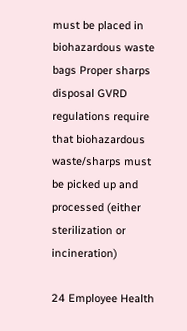must be placed in biohazardous waste bags Proper sharps disposal GVRD regulations require that biohazardous waste/sharps must be picked up and processed (either sterilization or incineration)

24 Employee Health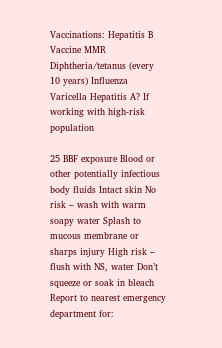Vaccinations: Hepatitis B Vaccine MMR Diphtheria/tetanus (every 10 years) Influenza Varicella Hepatitis A? If working with high-risk population

25 BBF exposure Blood or other potentially infectious body fluids Intact skin No risk – wash with warm soapy water Splash to mucous membrane or sharps injury High risk – flush with NS, water Don’t squeeze or soak in bleach Report to nearest emergency department for: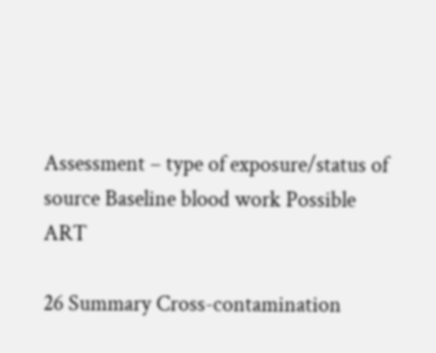Assessment – type of exposure/status of source Baseline blood work Possible ART

26 Summary Cross-contamination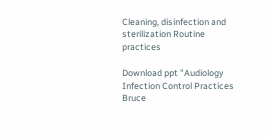Cleaning, disinfection and sterilization Routine practices

Download ppt "Audiology Infection Control Practices Bruce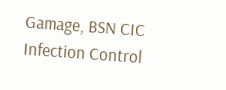Gamage, BSN CIC Infection Control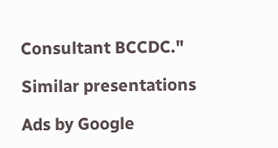Consultant BCCDC."

Similar presentations

Ads by Google